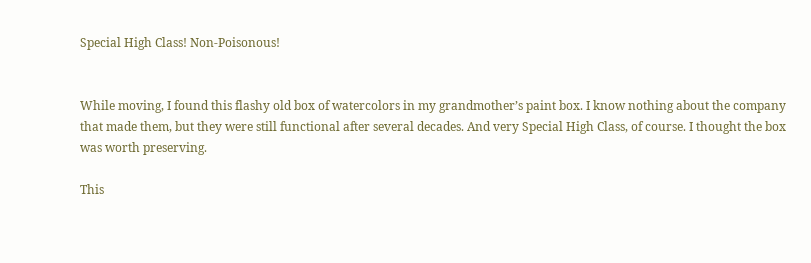Special High Class! Non-Poisonous!


While moving, I found this flashy old box of watercolors in my grandmother’s paint box. I know nothing about the company that made them, but they were still functional after several decades. And very Special High Class, of course. I thought the box was worth preserving.

This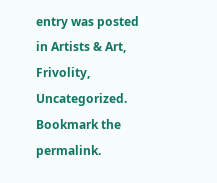entry was posted in Artists & Art, Frivolity, Uncategorized. Bookmark the permalink.